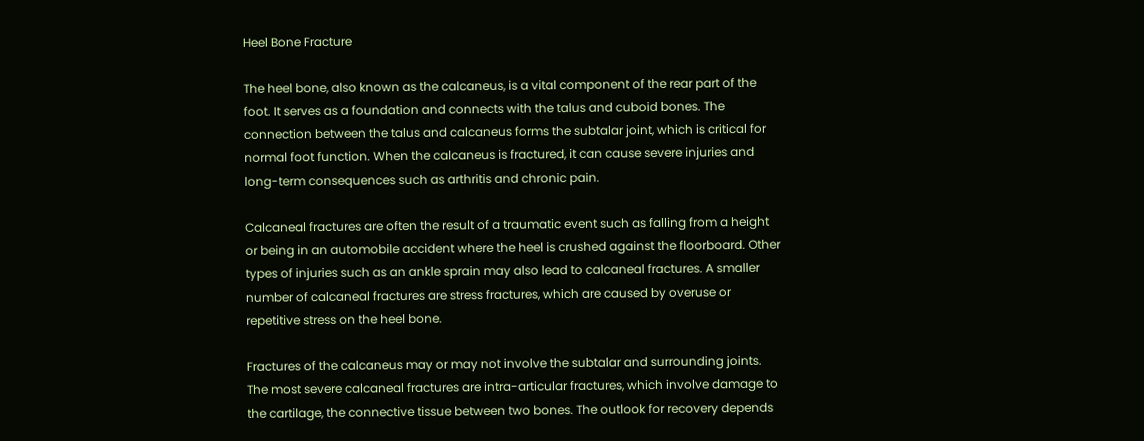Heel Bone Fracture

The heel bone, also known as the calcaneus, is a vital component of the rear part of the foot. It serves as a foundation and connects with the talus and cuboid bones. The connection between the talus and calcaneus forms the subtalar joint, which is critical for normal foot function. When the calcaneus is fractured, it can cause severe injuries and long-term consequences such as arthritis and chronic pain.

Calcaneal fractures are often the result of a traumatic event such as falling from a height or being in an automobile accident where the heel is crushed against the floorboard. Other types of injuries such as an ankle sprain may also lead to calcaneal fractures. A smaller number of calcaneal fractures are stress fractures, which are caused by overuse or repetitive stress on the heel bone.

Fractures of the calcaneus may or may not involve the subtalar and surrounding joints. The most severe calcaneal fractures are intra-articular fractures, which involve damage to the cartilage, the connective tissue between two bones. The outlook for recovery depends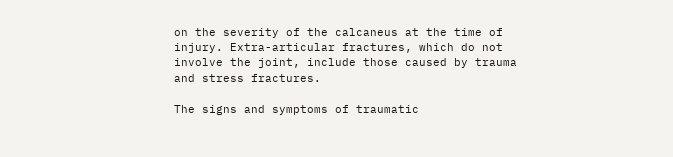on the severity of the calcaneus at the time of injury. Extra-articular fractures, which do not involve the joint, include those caused by trauma and stress fractures.

The signs and symptoms of traumatic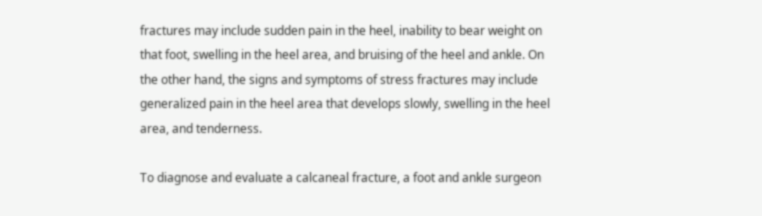fractures may include sudden pain in the heel, inability to bear weight on that foot, swelling in the heel area, and bruising of the heel and ankle. On the other hand, the signs and symptoms of stress fractures may include generalized pain in the heel area that develops slowly, swelling in the heel area, and tenderness.

To diagnose and evaluate a calcaneal fracture, a foot and ankle surgeon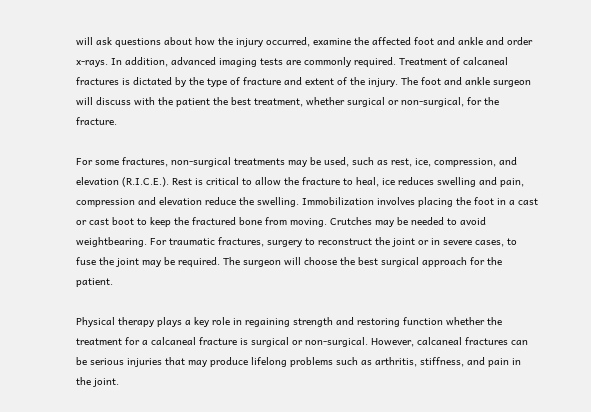will ask questions about how the injury occurred, examine the affected foot and ankle and order x-rays. In addition, advanced imaging tests are commonly required. Treatment of calcaneal fractures is dictated by the type of fracture and extent of the injury. The foot and ankle surgeon will discuss with the patient the best treatment, whether surgical or non-surgical, for the fracture.

For some fractures, non-surgical treatments may be used, such as rest, ice, compression, and elevation (R.I.C.E.). Rest is critical to allow the fracture to heal, ice reduces swelling and pain, compression and elevation reduce the swelling. Immobilization involves placing the foot in a cast or cast boot to keep the fractured bone from moving. Crutches may be needed to avoid weightbearing. For traumatic fractures, surgery to reconstruct the joint or in severe cases, to fuse the joint may be required. The surgeon will choose the best surgical approach for the patient.

Physical therapy plays a key role in regaining strength and restoring function whether the treatment for a calcaneal fracture is surgical or non-surgical. However, calcaneal fractures can be serious injuries that may produce lifelong problems such as arthritis, stiffness, and pain in the joint.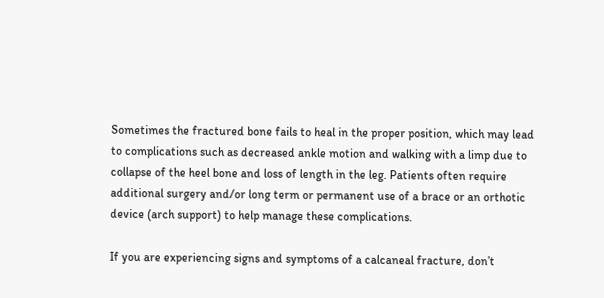Sometimes the fractured bone fails to heal in the proper position, which may lead to complications such as decreased ankle motion and walking with a limp due to collapse of the heel bone and loss of length in the leg. Patients often require additional surgery and/or long term or permanent use of a brace or an orthotic device (arch support) to help manage these complications.

If you are experiencing signs and symptoms of a calcaneal fracture, don’t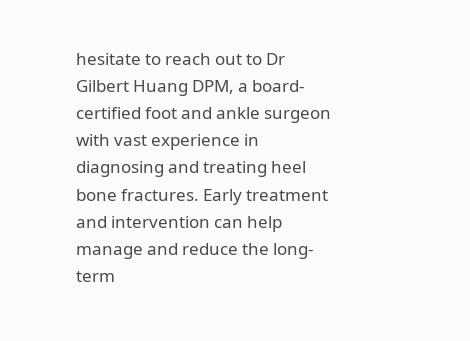hesitate to reach out to Dr Gilbert Huang DPM, a board-certified foot and ankle surgeon with vast experience in diagnosing and treating heel bone fractures. Early treatment and intervention can help manage and reduce the long-term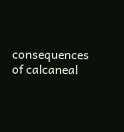consequences of calcaneal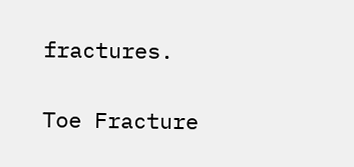fractures.

Toe Fracture